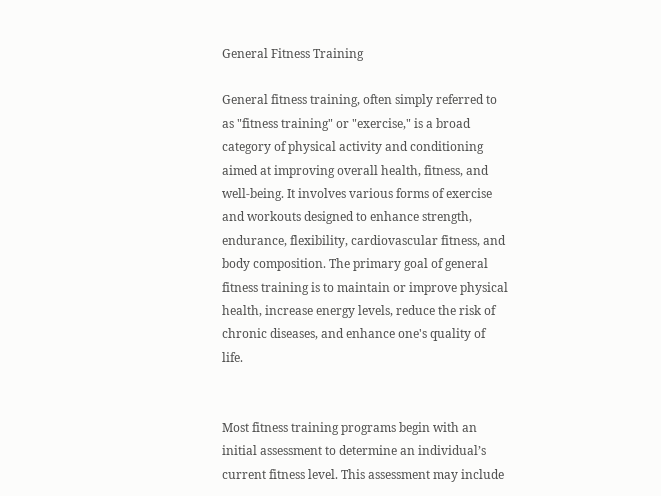General Fitness Training

General fitness training, often simply referred to as "fitness training" or "exercise," is a broad category of physical activity and conditioning aimed at improving overall health, fitness, and well-being. It involves various forms of exercise and workouts designed to enhance strength, endurance, flexibility, cardiovascular fitness, and body composition. The primary goal of general fitness training is to maintain or improve physical health, increase energy levels, reduce the risk of chronic diseases, and enhance one's quality of life.


Most fitness training programs begin with an initial assessment to determine an individual’s current fitness level. This assessment may include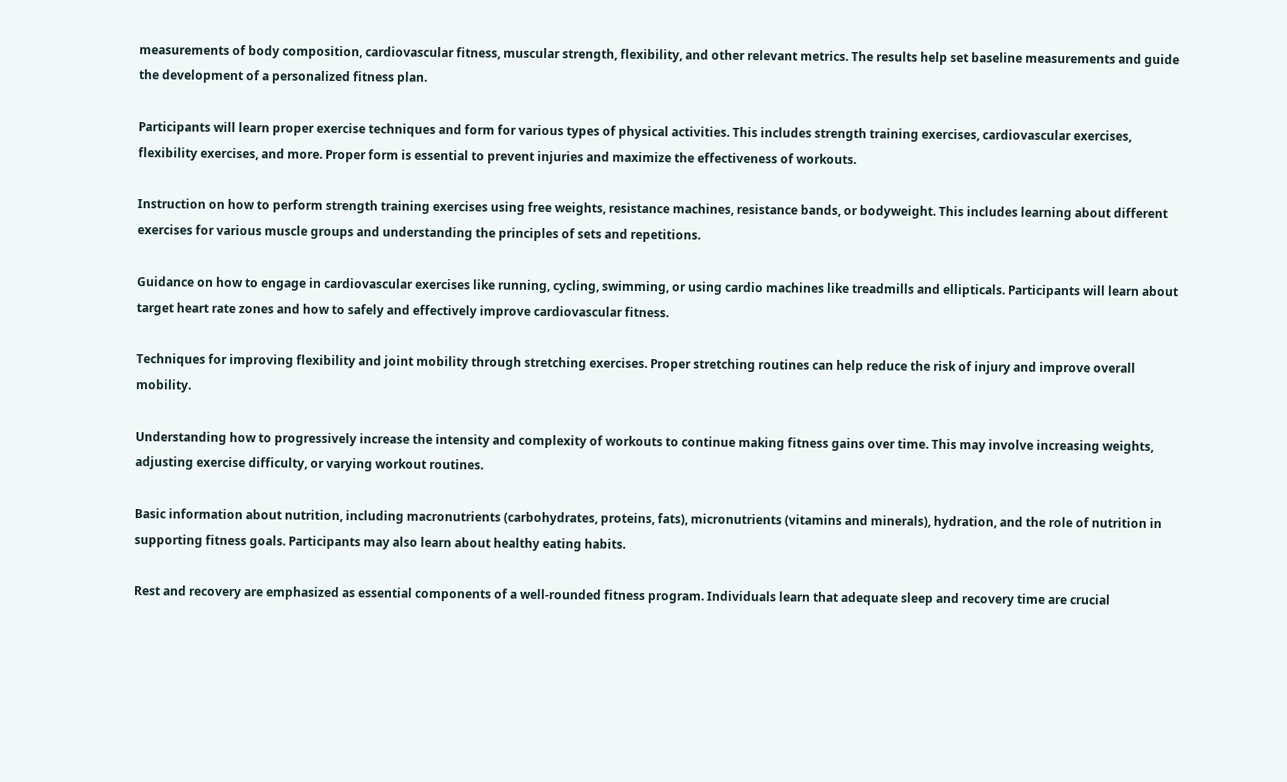measurements of body composition, cardiovascular fitness, muscular strength, flexibility, and other relevant metrics. The results help set baseline measurements and guide the development of a personalized fitness plan.

Participants will learn proper exercise techniques and form for various types of physical activities. This includes strength training exercises, cardiovascular exercises, flexibility exercises, and more. Proper form is essential to prevent injuries and maximize the effectiveness of workouts.

Instruction on how to perform strength training exercises using free weights, resistance machines, resistance bands, or bodyweight. This includes learning about different exercises for various muscle groups and understanding the principles of sets and repetitions.

Guidance on how to engage in cardiovascular exercises like running, cycling, swimming, or using cardio machines like treadmills and ellipticals. Participants will learn about target heart rate zones and how to safely and effectively improve cardiovascular fitness.

Techniques for improving flexibility and joint mobility through stretching exercises. Proper stretching routines can help reduce the risk of injury and improve overall mobility.

Understanding how to progressively increase the intensity and complexity of workouts to continue making fitness gains over time. This may involve increasing weights, adjusting exercise difficulty, or varying workout routines.

Basic information about nutrition, including macronutrients (carbohydrates, proteins, fats), micronutrients (vitamins and minerals), hydration, and the role of nutrition in supporting fitness goals. Participants may also learn about healthy eating habits.

Rest and recovery are emphasized as essential components of a well-rounded fitness program. Individuals learn that adequate sleep and recovery time are crucial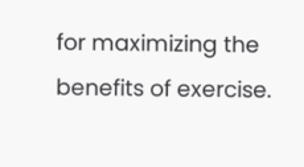for maximizing the benefits of exercise.